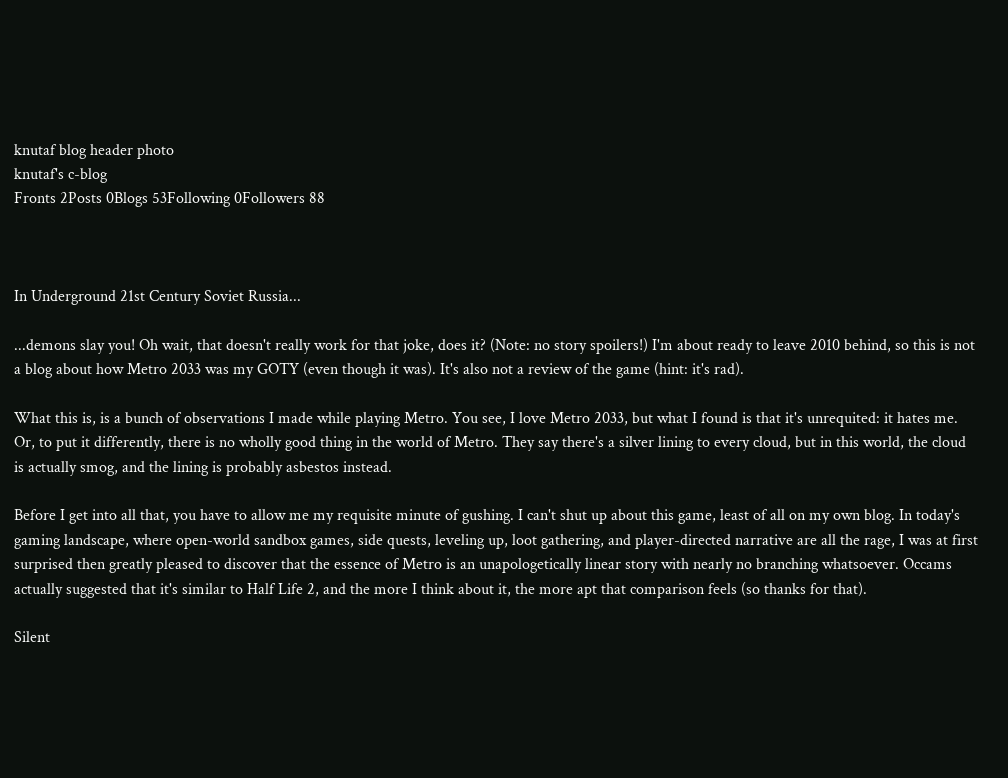knutaf blog header photo
knutaf's c-blog
Fronts 2Posts 0Blogs 53Following 0Followers 88



In Underground 21st Century Soviet Russia...

...demons slay you! Oh wait, that doesn't really work for that joke, does it? (Note: no story spoilers!) I'm about ready to leave 2010 behind, so this is not a blog about how Metro 2033 was my GOTY (even though it was). It's also not a review of the game (hint: it's rad).

What this is, is a bunch of observations I made while playing Metro. You see, I love Metro 2033, but what I found is that it's unrequited: it hates me. Or, to put it differently, there is no wholly good thing in the world of Metro. They say there's a silver lining to every cloud, but in this world, the cloud is actually smog, and the lining is probably asbestos instead.

Before I get into all that, you have to allow me my requisite minute of gushing. I can't shut up about this game, least of all on my own blog. In today's gaming landscape, where open-world sandbox games, side quests, leveling up, loot gathering, and player-directed narrative are all the rage, I was at first surprised then greatly pleased to discover that the essence of Metro is an unapologetically linear story with nearly no branching whatsoever. Occams actually suggested that it's similar to Half Life 2, and the more I think about it, the more apt that comparison feels (so thanks for that).

Silent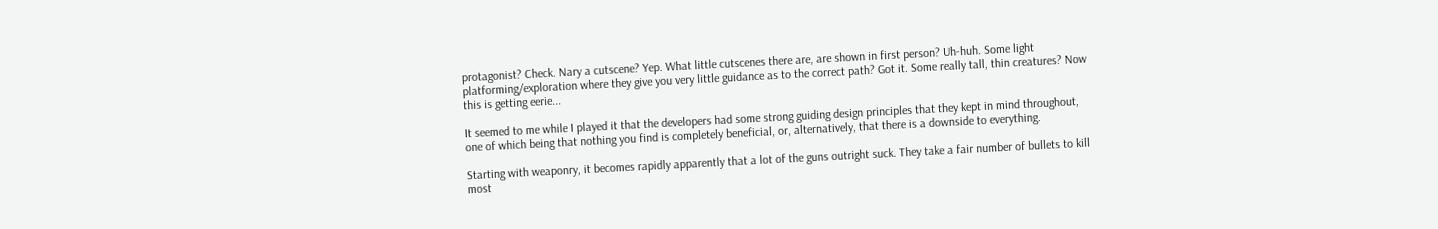protagonist? Check. Nary a cutscene? Yep. What little cutscenes there are, are shown in first person? Uh-huh. Some light platforming/exploration where they give you very little guidance as to the correct path? Got it. Some really tall, thin creatures? Now this is getting eerie...

It seemed to me while I played it that the developers had some strong guiding design principles that they kept in mind throughout, one of which being that nothing you find is completely beneficial, or, alternatively, that there is a downside to everything.

Starting with weaponry, it becomes rapidly apparently that a lot of the guns outright suck. They take a fair number of bullets to kill most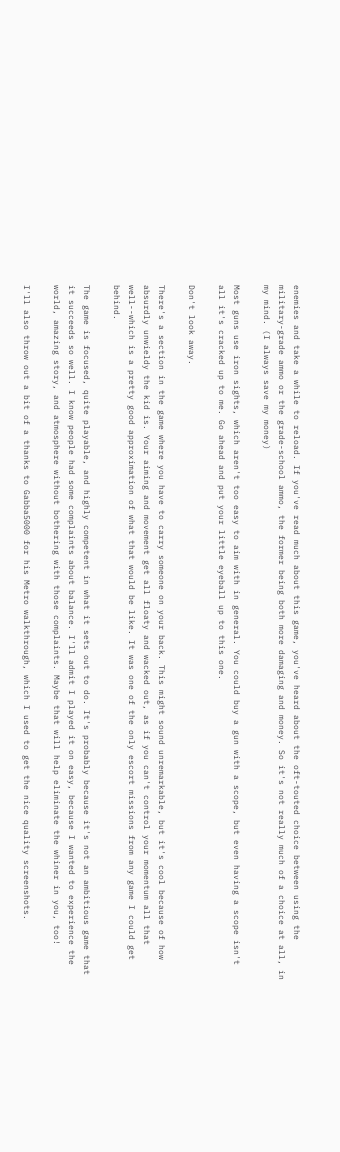enemies and take a while to reload. If you've read much about this game, you've heard about the oft-touted choice between using the military-grade ammo or the grade-school ammo, the former being both more damaging and money. So it's not really much of a choice at all, in my mind. (I always save my money)

Most guns use iron sights, which aren't too easy to aim with in general. You could buy a gun with a scope, but even having a scope isn't all it's cracked up to me. Go ahead and put your little eyeball up to this one.

Don't look away.

There's a section in the game where you have to carry someone on your back. This might sound unremarkable, but it's cool because of how absurdly unwieldy the kid is. Your aiming and movement get all floaty and wacked out, as if you can't control your momentum all that well--which is a pretty good approximation of what that would be like. It was one of the only escort missions from any game I could get behind.

The game is focused, quite playable, and highly competent in what it sets out to do. It's probably because it's not an ambitious game that it succeeds so well. I know people had some complaints about balance. I'll admit I played it on easy, because I wanted to experience the world, amazing story, and atmosphere without bothering with those complaints. Maybe that will help eliminate the whiner in you, too!

I'll also throw out a bit of a thanks to Gabba5000 for his Metro walkthrough, which I used to get the nice quality screenshots.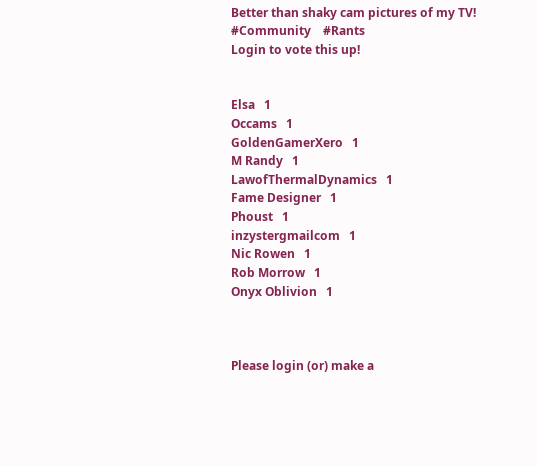Better than shaky cam pictures of my TV!
#Community    #Rants
Login to vote this up!


Elsa   1
Occams   1
GoldenGamerXero   1
M Randy   1
LawofThermalDynamics   1
Fame Designer   1
Phoust   1
inzystergmailcom   1
Nic Rowen   1
Rob Morrow   1
Onyx Oblivion   1



Please login (or) make a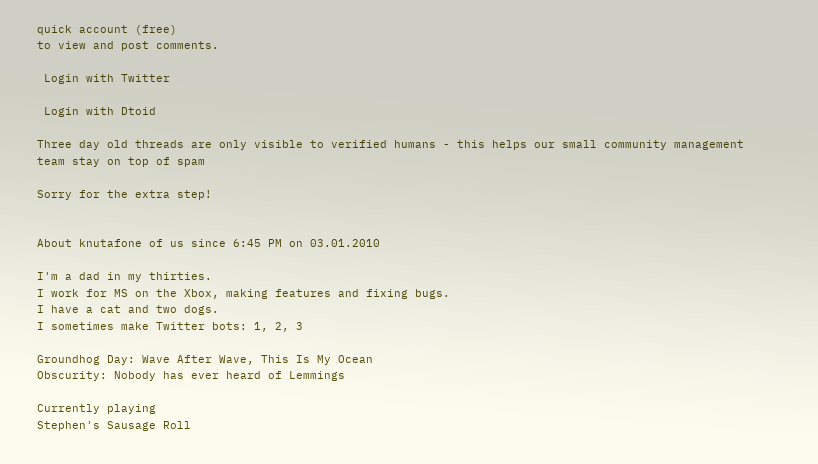quick account (free)
to view and post comments.

 Login with Twitter

 Login with Dtoid

Three day old threads are only visible to verified humans - this helps our small community management team stay on top of spam

Sorry for the extra step!


About knutafone of us since 6:45 PM on 03.01.2010

I'm a dad in my thirties.
I work for MS on the Xbox, making features and fixing bugs.
I have a cat and two dogs.
I sometimes make Twitter bots: 1, 2, 3

Groundhog Day: Wave After Wave, This Is My Ocean
Obscurity: Nobody has ever heard of Lemmings

Currently playing
Stephen's Sausage Roll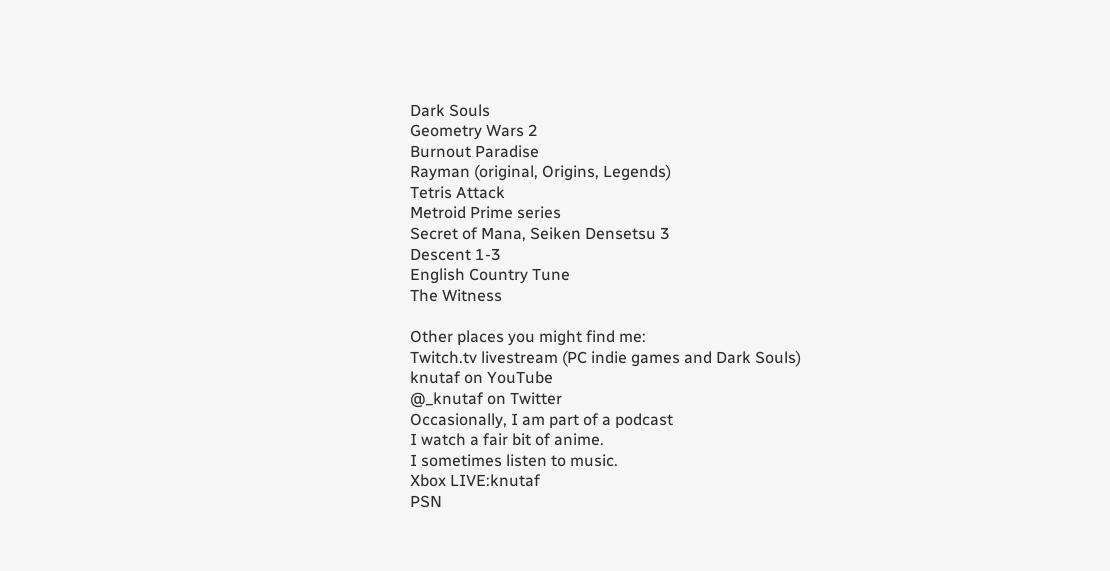Dark Souls
Geometry Wars 2
Burnout Paradise
Rayman (original, Origins, Legends)
Tetris Attack
Metroid Prime series
Secret of Mana, Seiken Densetsu 3
Descent 1-3
English Country Tune
The Witness

Other places you might find me:
Twitch.tv livestream (PC indie games and Dark Souls)
knutaf on YouTube
@_knutaf on Twitter
Occasionally, I am part of a podcast
I watch a fair bit of anime.
I sometimes listen to music.
Xbox LIVE:knutaf
PSN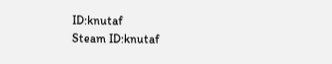ID:knutaf
Steam ID:knutaf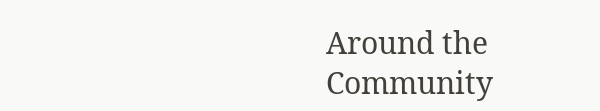Around the Community